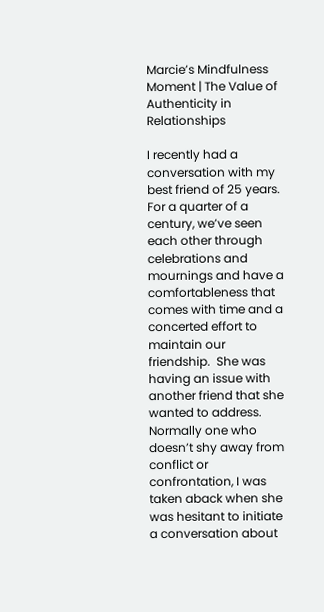Marcie’s Mindfulness Moment | The Value of Authenticity in Relationships

I recently had a conversation with my best friend of 25 years.  For a quarter of a century, we’ve seen each other through celebrations and mournings and have a comfortableness that comes with time and a concerted effort to maintain our friendship.  She was having an issue with another friend that she wanted to address. Normally one who doesn’t shy away from conflict or confrontation, I was taken aback when she was hesitant to initiate a conversation about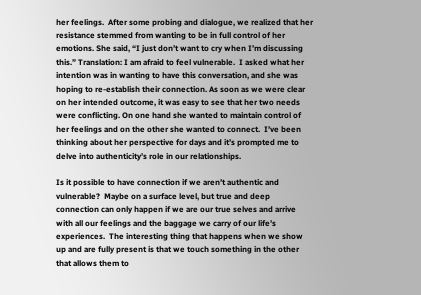her feelings.  After some probing and dialogue, we realized that her resistance stemmed from wanting to be in full control of her emotions. She said, “I just don’t want to cry when I’m discussing this.” Translation: I am afraid to feel vulnerable.  I asked what her intention was in wanting to have this conversation, and she was hoping to re-establish their connection. As soon as we were clear on her intended outcome, it was easy to see that her two needs were conflicting. On one hand she wanted to maintain control of her feelings and on the other she wanted to connect.  I’ve been thinking about her perspective for days and it’s prompted me to delve into authenticity’s role in our relationships.

Is it possible to have connection if we aren’t authentic and vulnerable?  Maybe on a surface level, but true and deep connection can only happen if we are our true selves and arrive with all our feelings and the baggage we carry of our life’s experiences.  The interesting thing that happens when we show up and are fully present is that we touch something in the other that allows them to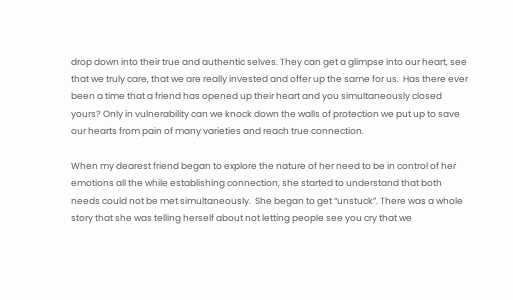drop down into their true and authentic selves. They can get a glimpse into our heart, see that we truly care, that we are really invested and offer up the same for us.  Has there ever been a time that a friend has opened up their heart and you simultaneously closed yours? Only in vulnerability can we knock down the walls of protection we put up to save our hearts from pain of many varieties and reach true connection.

When my dearest friend began to explore the nature of her need to be in control of her emotions all the while establishing connection, she started to understand that both needs could not be met simultaneously.  She began to get “unstuck”. There was a whole story that she was telling herself about not letting people see you cry that we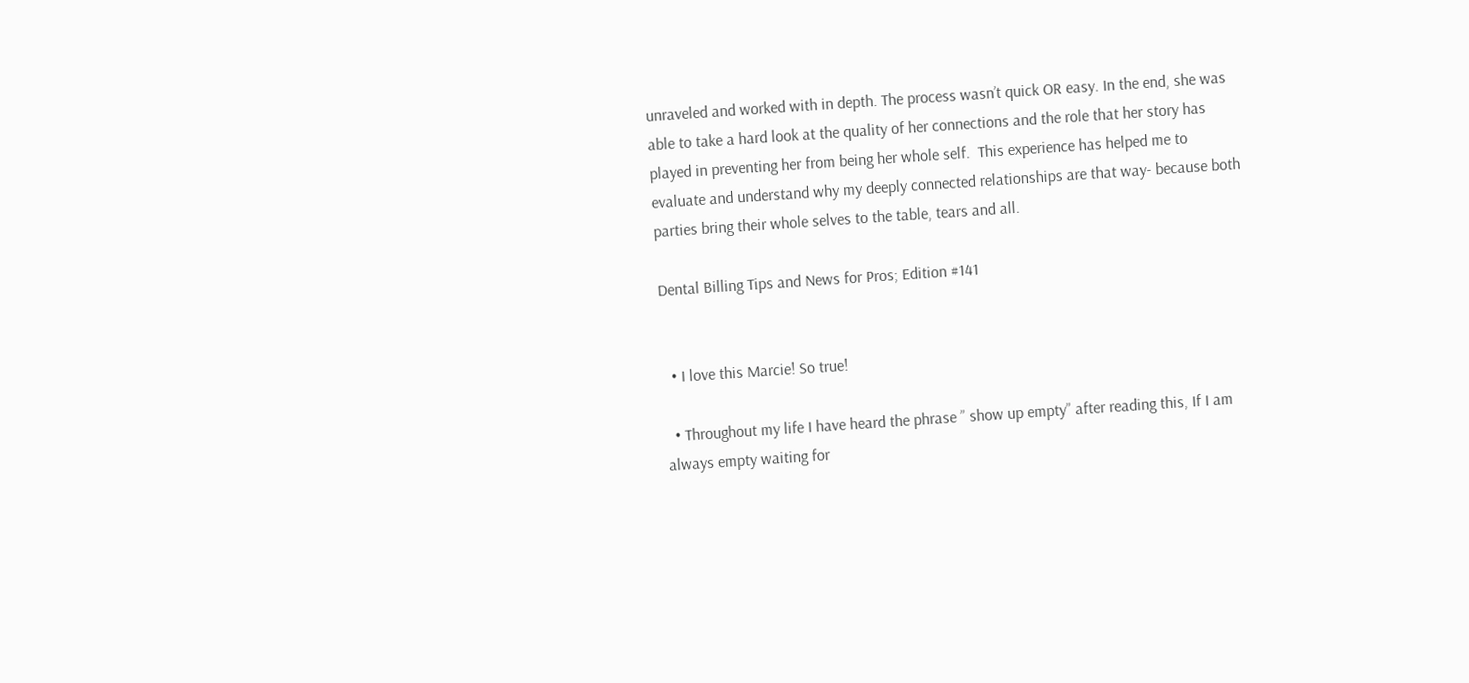unraveled and worked with in depth. The process wasn’t quick OR easy. In the end, she was able to take a hard look at the quality of her connections and the role that her story has played in preventing her from being her whole self.  This experience has helped me to evaluate and understand why my deeply connected relationships are that way- because both parties bring their whole selves to the table, tears and all.

Dental Billing Tips and News for Pros; Edition #141


  • I love this Marcie! So true!

  • Throughout my life I have heard the phrase ” show up empty” after reading this, If I am always empty waiting for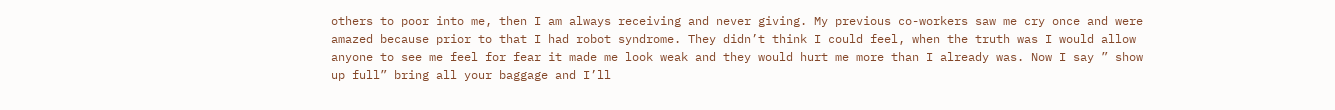others to poor into me, then I am always receiving and never giving. My previous co-workers saw me cry once and were amazed because prior to that I had robot syndrome. They didn’t think I could feel, when the truth was I would allow anyone to see me feel for fear it made me look weak and they would hurt me more than I already was. Now I say ” show up full” bring all your baggage and I’ll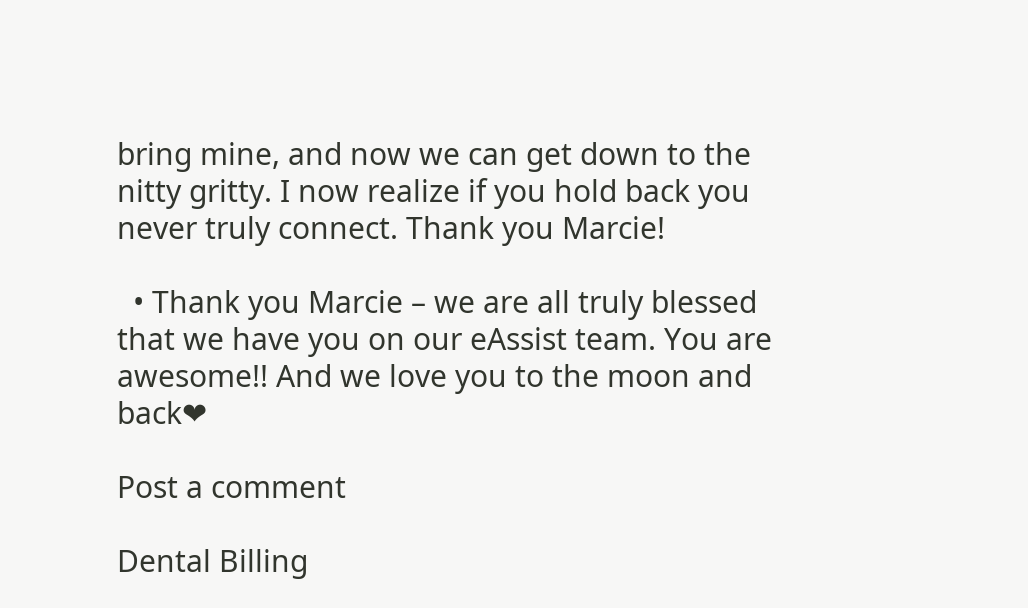bring mine, and now we can get down to the nitty gritty. I now realize if you hold back you never truly connect. Thank you Marcie!

  • Thank you Marcie – we are all truly blessed that we have you on our eAssist team. You are awesome!! And we love you to the moon and back❤

Post a comment

Dental Billing